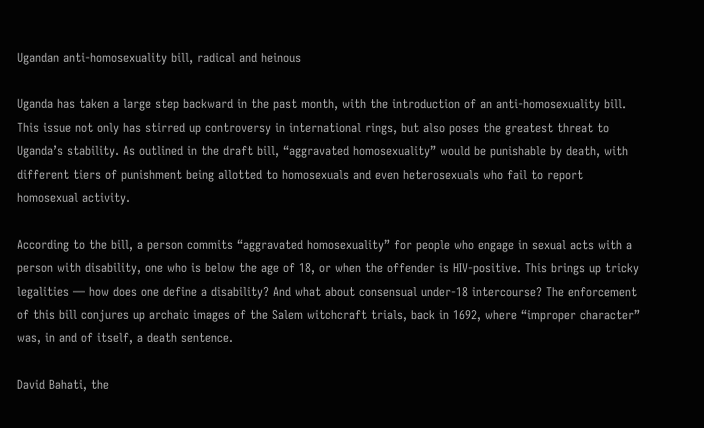Ugandan anti-homosexuality bill, radical and heinous

Uganda has taken a large step backward in the past month, with the introduction of an anti-homosexuality bill. This issue not only has stirred up controversy in international rings, but also poses the greatest threat to Uganda’s stability. As outlined in the draft bill, “aggravated homosexuality” would be punishable by death, with different tiers of punishment being allotted to homosexuals and even heterosexuals who fail to report homosexual activity.

According to the bill, a person commits “aggravated homosexuality” for people who engage in sexual acts with a person with disability, one who is below the age of 18, or when the offender is HIV-positive. This brings up tricky legalities — how does one define a disability? And what about consensual under-18 intercourse? The enforcement of this bill conjures up archaic images of the Salem witchcraft trials, back in 1692, where “improper character” was, in and of itself, a death sentence.

David Bahati, the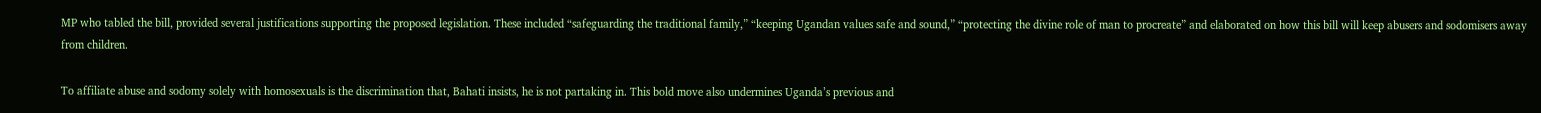MP who tabled the bill, provided several justifications supporting the proposed legislation. These included “safeguarding the traditional family,” “keeping Ugandan values safe and sound,” “protecting the divine role of man to procreate” and elaborated on how this bill will keep abusers and sodomisers away from children.

To affiliate abuse and sodomy solely with homosexuals is the discrimination that, Bahati insists, he is not partaking in. This bold move also undermines Uganda’s previous and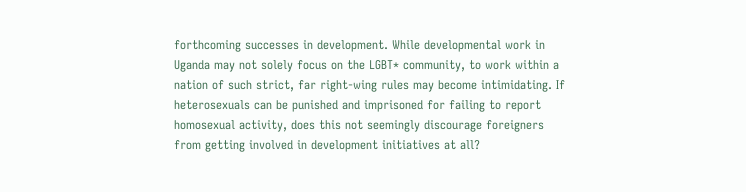forthcoming successes in development. While developmental work in Uganda may not solely focus on the LGBT* community, to work within a nation of such strict, far right-wing rules may become intimidating. If heterosexuals can be punished and imprisoned for failing to report homosexual activity, does this not seemingly discourage foreigners from getting involved in development initiatives at all?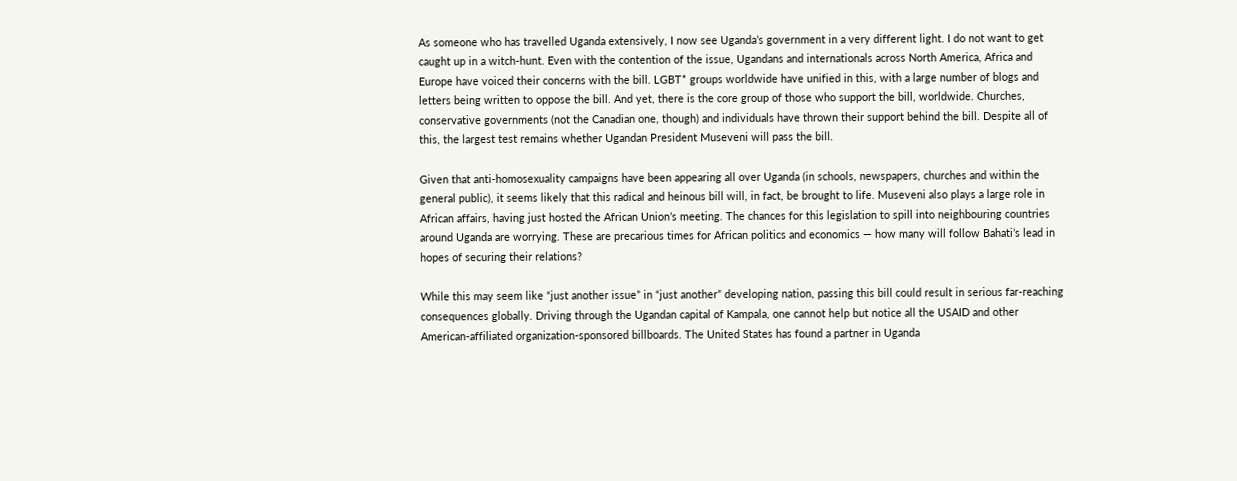As someone who has travelled Uganda extensively, I now see Uganda’s government in a very different light. I do not want to get caught up in a witch-hunt. Even with the contention of the issue, Ugandans and internationals across North America, Africa and Europe have voiced their concerns with the bill. LGBT* groups worldwide have unified in this, with a large number of blogs and letters being written to oppose the bill. And yet, there is the core group of those who support the bill, worldwide. Churches, conservative governments (not the Canadian one, though) and individuals have thrown their support behind the bill. Despite all of this, the largest test remains whether Ugandan President Museveni will pass the bill.

Given that anti-homosexuality campaigns have been appearing all over Uganda (in schools, newspapers, churches and within the general public), it seems likely that this radical and heinous bill will, in fact, be brought to life. Museveni also plays a large role in African affairs, having just hosted the African Union’s meeting. The chances for this legislation to spill into neighbouring countries around Uganda are worrying. These are precarious times for African politics and economics — how many will follow Bahati’s lead in hopes of securing their relations?

While this may seem like “just another issue” in “just another” developing nation, passing this bill could result in serious far-reaching consequences globally. Driving through the Ugandan capital of Kampala, one cannot help but notice all the USAID and other American-affiliated organization-sponsored billboards. The United States has found a partner in Uganda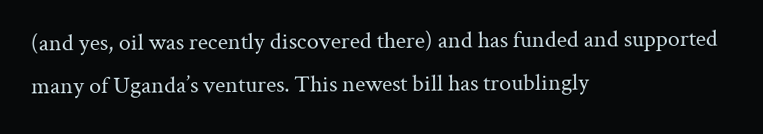(and yes, oil was recently discovered there) and has funded and supported many of Uganda’s ventures. This newest bill has troublingly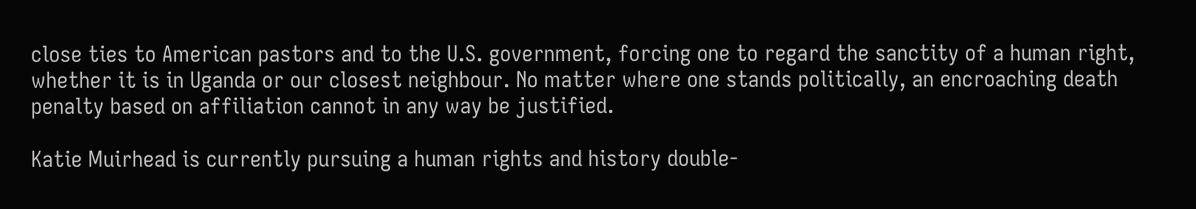close ties to American pastors and to the U.S. government, forcing one to regard the sanctity of a human right, whether it is in Uganda or our closest neighbour. No matter where one stands politically, an encroaching death penalty based on affiliation cannot in any way be justified.

Katie Muirhead is currently pursuing a human rights and history double-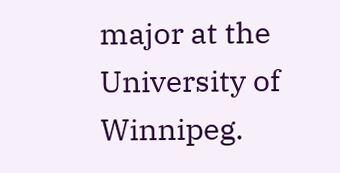major at the University of Winnipeg.